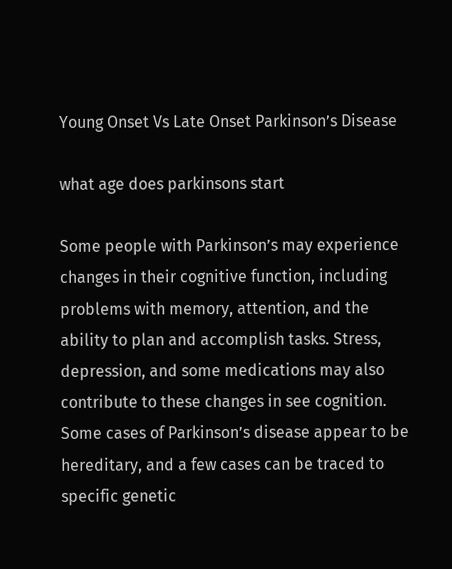Young Onset Vs Late Onset Parkinson’s Disease

what age does parkinsons start

Some people with Parkinson’s may experience changes in their cognitive function, including problems with memory, attention, and the ability to plan and accomplish tasks. Stress, depression, and some medications may also contribute to these changes in see cognition. Some cases of Parkinson’s disease appear to be hereditary, and a few cases can be traced to specific genetic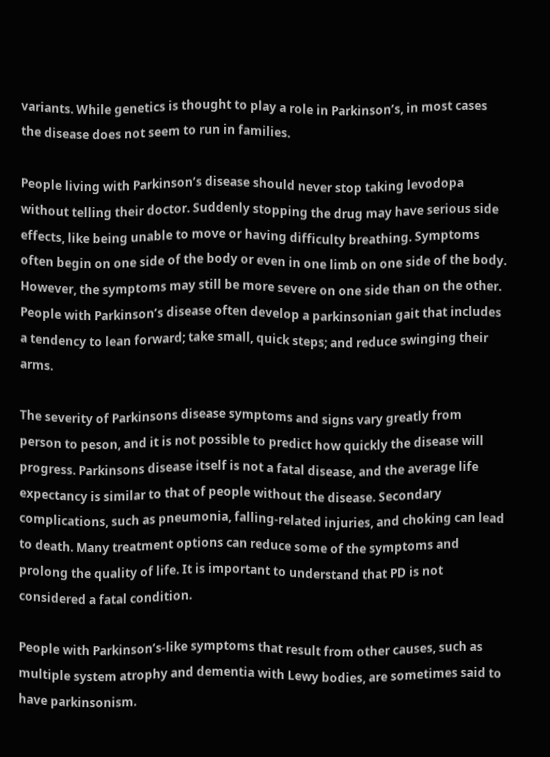variants. While genetics is thought to play a role in Parkinson’s, in most cases the disease does not seem to run in families.

People living with Parkinson’s disease should never stop taking levodopa without telling their doctor. Suddenly stopping the drug may have serious side effects, like being unable to move or having difficulty breathing. Symptoms often begin on one side of the body or even in one limb on one side of the body. However, the symptoms may still be more severe on one side than on the other. People with Parkinson’s disease often develop a parkinsonian gait that includes a tendency to lean forward; take small, quick steps; and reduce swinging their arms.

The severity of Parkinsons disease symptoms and signs vary greatly from person to peson, and it is not possible to predict how quickly the disease will progress. Parkinsons disease itself is not a fatal disease, and the average life expectancy is similar to that of people without the disease. Secondary complications, such as pneumonia, falling-related injuries, and choking can lead to death. Many treatment options can reduce some of the symptoms and prolong the quality of life. It is important to understand that PD is not considered a fatal condition.

People with Parkinson’s-like symptoms that result from other causes, such as multiple system atrophy and dementia with Lewy bodies, are sometimes said to have parkinsonism.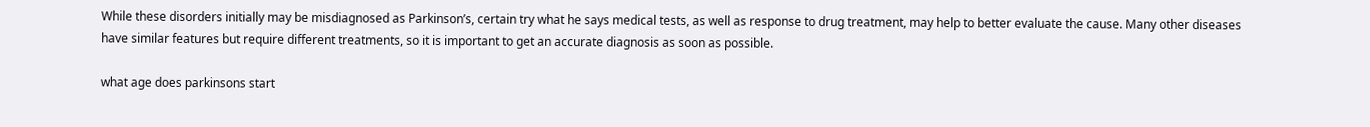While these disorders initially may be misdiagnosed as Parkinson’s, certain try what he says medical tests, as well as response to drug treatment, may help to better evaluate the cause. Many other diseases have similar features but require different treatments, so it is important to get an accurate diagnosis as soon as possible.

what age does parkinsons start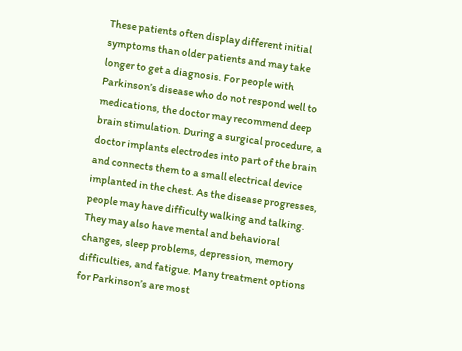These patients often display different initial symptoms than older patients and may take longer to get a diagnosis. For people with Parkinson’s disease who do not respond well to medications, the doctor may recommend deep brain stimulation. During a surgical procedure, a doctor implants electrodes into part of the brain and connects them to a small electrical device implanted in the chest. As the disease progresses, people may have difficulty walking and talking. They may also have mental and behavioral changes, sleep problems, depression, memory difficulties, and fatigue. Many treatment options for Parkinson’s are most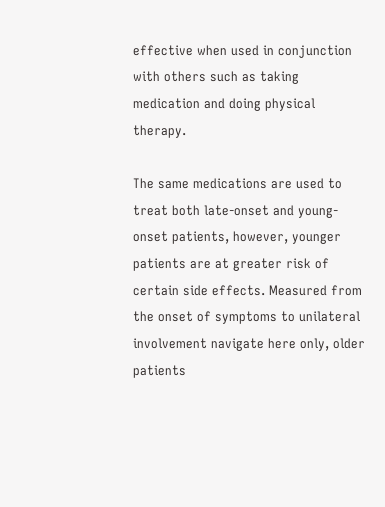effective when used in conjunction with others such as taking medication and doing physical therapy.

The same medications are used to treat both late-onset and young-onset patients, however, younger patients are at greater risk of certain side effects. Measured from the onset of symptoms to unilateral involvement navigate here only, older patients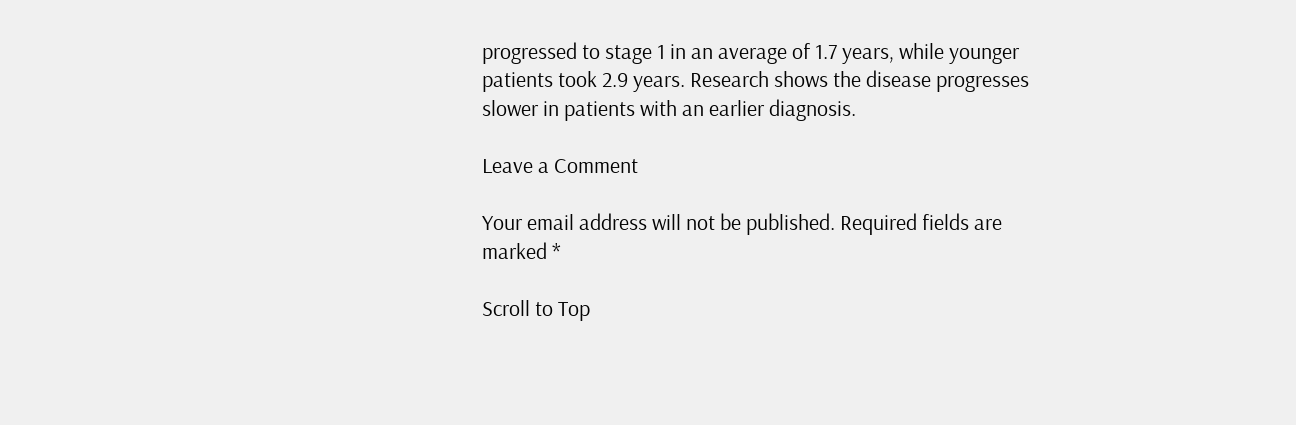progressed to stage 1 in an average of 1.7 years, while younger patients took 2.9 years. Research shows the disease progresses slower in patients with an earlier diagnosis.

Leave a Comment

Your email address will not be published. Required fields are marked *

Scroll to Top